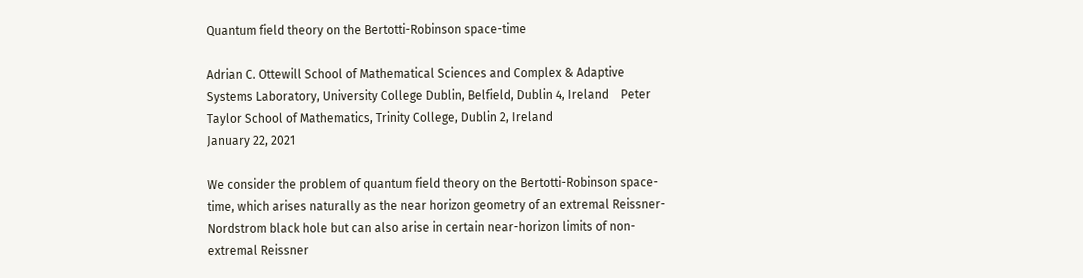Quantum field theory on the Bertotti-Robinson space-time

Adrian C. Ottewill School of Mathematical Sciences and Complex & Adaptive Systems Laboratory, University College Dublin, Belfield, Dublin 4, Ireland    Peter Taylor School of Mathematics, Trinity College, Dublin 2, Ireland
January 22, 2021

We consider the problem of quantum field theory on the Bertotti-Robinson space-time, which arises naturally as the near horizon geometry of an extremal Reissner-Nordstrom black hole but can also arise in certain near-horizon limits of non-extremal Reissner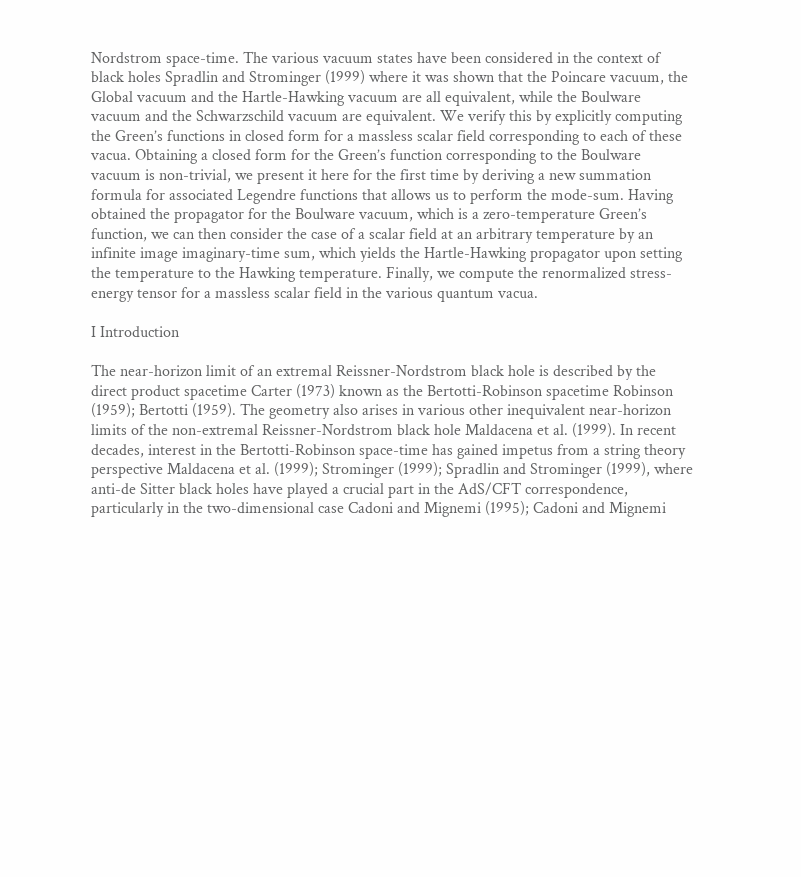Nordstrom space-time. The various vacuum states have been considered in the context of black holes Spradlin and Strominger (1999) where it was shown that the Poincare vacuum, the Global vacuum and the Hartle-Hawking vacuum are all equivalent, while the Boulware vacuum and the Schwarzschild vacuum are equivalent. We verify this by explicitly computing the Green’s functions in closed form for a massless scalar field corresponding to each of these vacua. Obtaining a closed form for the Green’s function corresponding to the Boulware vacuum is non-trivial, we present it here for the first time by deriving a new summation formula for associated Legendre functions that allows us to perform the mode-sum. Having obtained the propagator for the Boulware vacuum, which is a zero-temperature Green’s function, we can then consider the case of a scalar field at an arbitrary temperature by an infinite image imaginary-time sum, which yields the Hartle-Hawking propagator upon setting the temperature to the Hawking temperature. Finally, we compute the renormalized stress-energy tensor for a massless scalar field in the various quantum vacua.

I Introduction

The near-horizon limit of an extremal Reissner-Nordstrom black hole is described by the direct product spacetime Carter (1973) known as the Bertotti-Robinson spacetime Robinson (1959); Bertotti (1959). The geometry also arises in various other inequivalent near-horizon limits of the non-extremal Reissner-Nordstrom black hole Maldacena et al. (1999). In recent decades, interest in the Bertotti-Robinson space-time has gained impetus from a string theory perspective Maldacena et al. (1999); Strominger (1999); Spradlin and Strominger (1999), where anti-de Sitter black holes have played a crucial part in the AdS/CFT correspondence, particularly in the two-dimensional case Cadoni and Mignemi (1995); Cadoni and Mignemi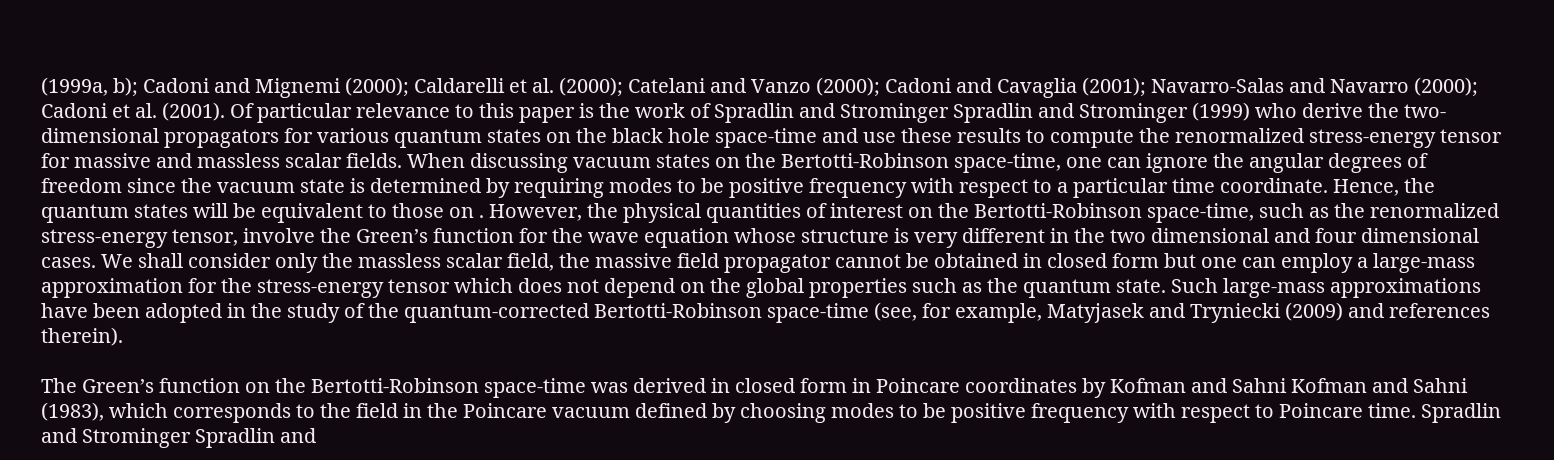(1999a, b); Cadoni and Mignemi (2000); Caldarelli et al. (2000); Catelani and Vanzo (2000); Cadoni and Cavaglia (2001); Navarro-Salas and Navarro (2000); Cadoni et al. (2001). Of particular relevance to this paper is the work of Spradlin and Strominger Spradlin and Strominger (1999) who derive the two-dimensional propagators for various quantum states on the black hole space-time and use these results to compute the renormalized stress-energy tensor for massive and massless scalar fields. When discussing vacuum states on the Bertotti-Robinson space-time, one can ignore the angular degrees of freedom since the vacuum state is determined by requiring modes to be positive frequency with respect to a particular time coordinate. Hence, the quantum states will be equivalent to those on . However, the physical quantities of interest on the Bertotti-Robinson space-time, such as the renormalized stress-energy tensor, involve the Green’s function for the wave equation whose structure is very different in the two dimensional and four dimensional cases. We shall consider only the massless scalar field, the massive field propagator cannot be obtained in closed form but one can employ a large-mass approximation for the stress-energy tensor which does not depend on the global properties such as the quantum state. Such large-mass approximations have been adopted in the study of the quantum-corrected Bertotti-Robinson space-time (see, for example, Matyjasek and Tryniecki (2009) and references therein).

The Green’s function on the Bertotti-Robinson space-time was derived in closed form in Poincare coordinates by Kofman and Sahni Kofman and Sahni (1983), which corresponds to the field in the Poincare vacuum defined by choosing modes to be positive frequency with respect to Poincare time. Spradlin and Strominger Spradlin and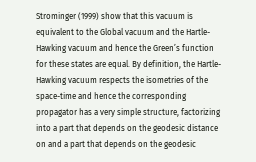Strominger (1999) show that this vacuum is equivalent to the Global vacuum and the Hartle-Hawking vacuum and hence the Green’s function for these states are equal. By definition, the Hartle-Hawking vacuum respects the isometries of the space-time and hence the corresponding propagator has a very simple structure, factorizing into a part that depends on the geodesic distance on and a part that depends on the geodesic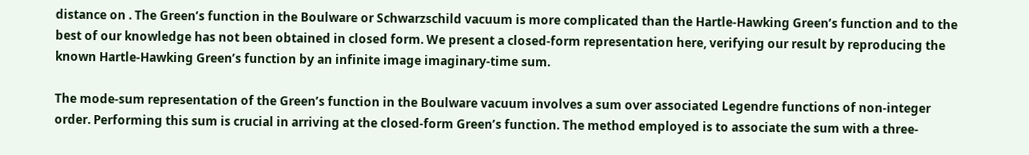distance on . The Green’s function in the Boulware or Schwarzschild vacuum is more complicated than the Hartle-Hawking Green’s function and to the best of our knowledge has not been obtained in closed form. We present a closed-form representation here, verifying our result by reproducing the known Hartle-Hawking Green’s function by an infinite image imaginary-time sum.

The mode-sum representation of the Green’s function in the Boulware vacuum involves a sum over associated Legendre functions of non-integer order. Performing this sum is crucial in arriving at the closed-form Green’s function. The method employed is to associate the sum with a three-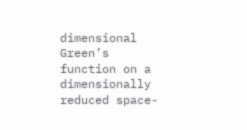dimensional Green’s function on a dimensionally reduced space-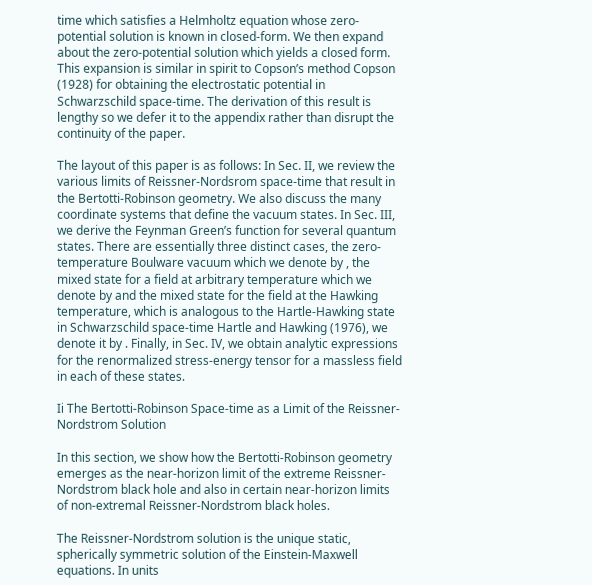time which satisfies a Helmholtz equation whose zero-potential solution is known in closed-form. We then expand about the zero-potential solution which yields a closed form. This expansion is similar in spirit to Copson’s method Copson (1928) for obtaining the electrostatic potential in Schwarzschild space-time. The derivation of this result is lengthy so we defer it to the appendix rather than disrupt the continuity of the paper.

The layout of this paper is as follows: In Sec. II, we review the various limits of Reissner-Nordsrom space-time that result in the Bertotti-Robinson geometry. We also discuss the many coordinate systems that define the vacuum states. In Sec. III, we derive the Feynman Green’s function for several quantum states. There are essentially three distinct cases, the zero-temperature Boulware vacuum which we denote by , the mixed state for a field at arbitrary temperature which we denote by and the mixed state for the field at the Hawking temperature, which is analogous to the Hartle-Hawking state in Schwarzschild space-time Hartle and Hawking (1976), we denote it by . Finally, in Sec. IV, we obtain analytic expressions for the renormalized stress-energy tensor for a massless field in each of these states.

Ii The Bertotti-Robinson Space-time as a Limit of the Reissner-Nordstrom Solution

In this section, we show how the Bertotti-Robinson geometry emerges as the near-horizon limit of the extreme Reissner-Nordstrom black hole and also in certain near-horizon limits of non-extremal Reissner-Nordstrom black holes.

The Reissner-Nordstrom solution is the unique static, spherically symmetric solution of the Einstein-Maxwell equations. In units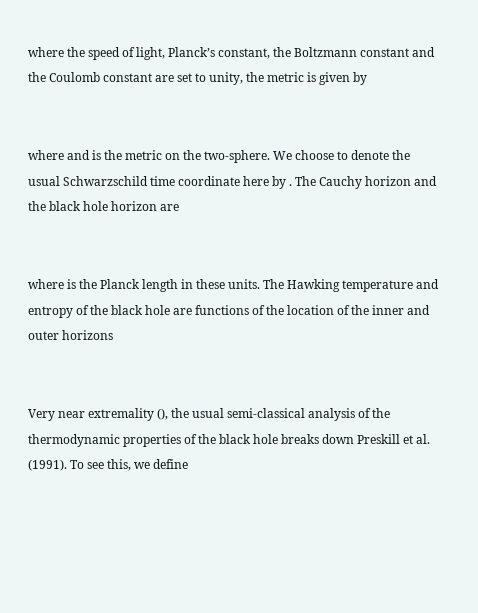where the speed of light, Planck’s constant, the Boltzmann constant and the Coulomb constant are set to unity, the metric is given by


where and is the metric on the two-sphere. We choose to denote the usual Schwarzschild time coordinate here by . The Cauchy horizon and the black hole horizon are


where is the Planck length in these units. The Hawking temperature and entropy of the black hole are functions of the location of the inner and outer horizons


Very near extremality (), the usual semi-classical analysis of the thermodynamic properties of the black hole breaks down Preskill et al. (1991). To see this, we define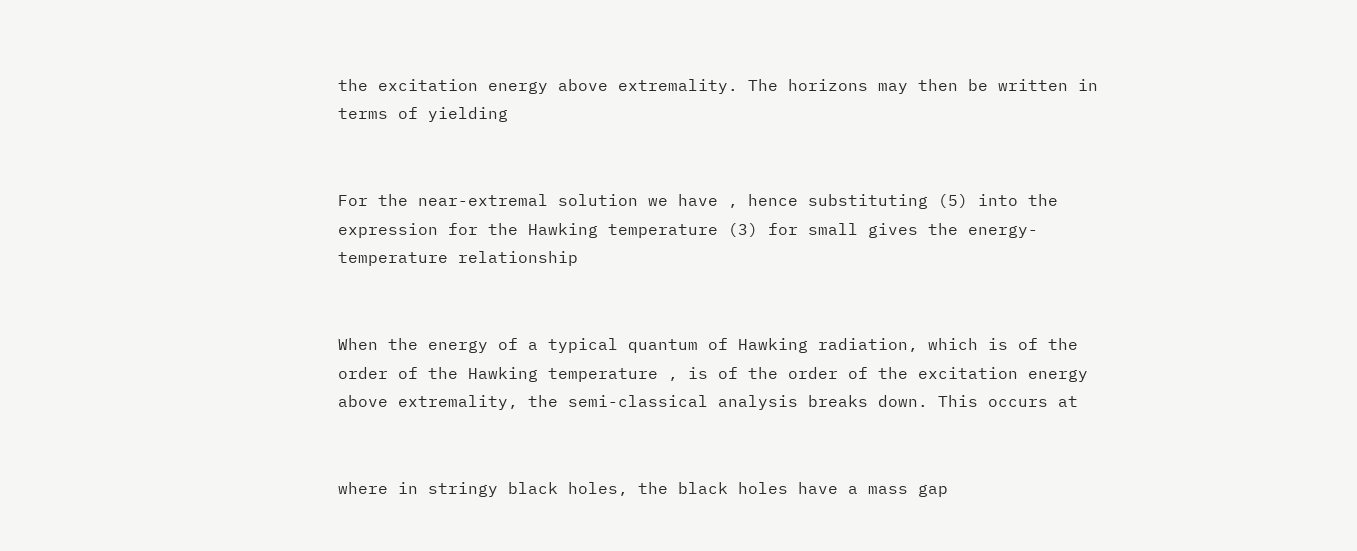the excitation energy above extremality. The horizons may then be written in terms of yielding


For the near-extremal solution we have , hence substituting (5) into the expression for the Hawking temperature (3) for small gives the energy-temperature relationship


When the energy of a typical quantum of Hawking radiation, which is of the order of the Hawking temperature , is of the order of the excitation energy above extremality, the semi-classical analysis breaks down. This occurs at


where in stringy black holes, the black holes have a mass gap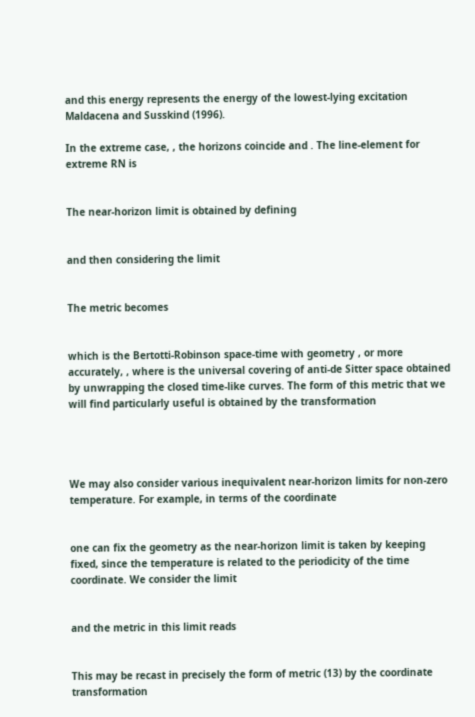and this energy represents the energy of the lowest-lying excitation Maldacena and Susskind (1996).

In the extreme case, , the horizons coincide and . The line-element for extreme RN is


The near-horizon limit is obtained by defining


and then considering the limit


The metric becomes


which is the Bertotti-Robinson space-time with geometry , or more accurately, , where is the universal covering of anti-de Sitter space obtained by unwrapping the closed time-like curves. The form of this metric that we will find particularly useful is obtained by the transformation




We may also consider various inequivalent near-horizon limits for non-zero temperature. For example, in terms of the coordinate


one can fix the geometry as the near-horizon limit is taken by keeping fixed, since the temperature is related to the periodicity of the time coordinate. We consider the limit


and the metric in this limit reads


This may be recast in precisely the form of metric (13) by the coordinate transformation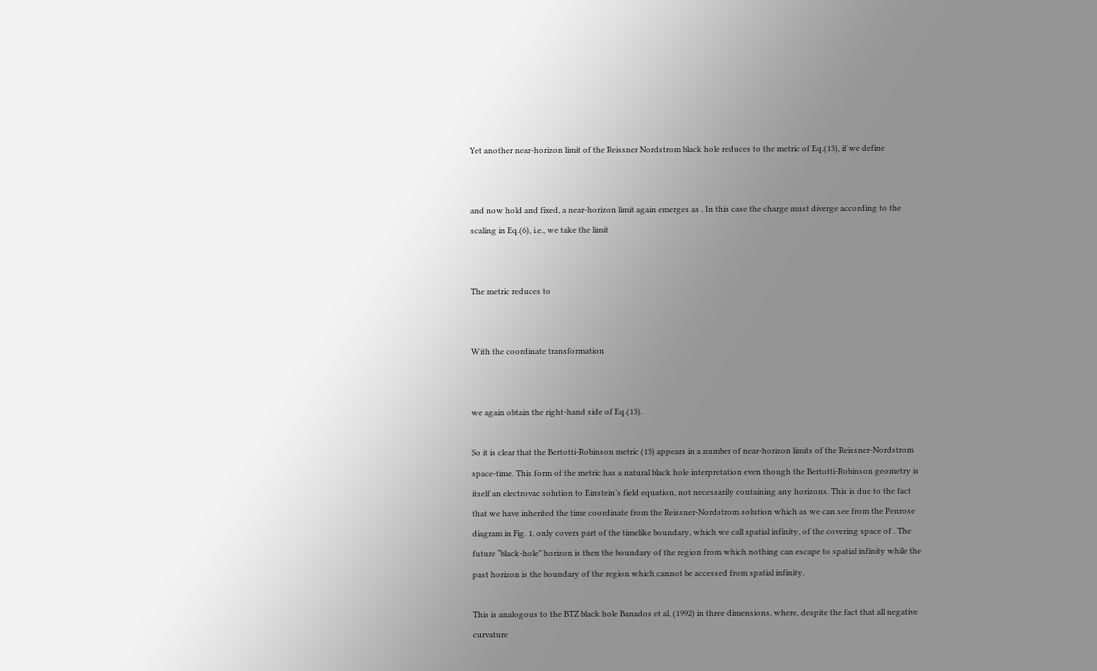Yet another near-horizon limit of the Reissner Nordstrom black hole reduces to the metric of Eq.(13), if we define


and now hold and fixed, a near-horizon limit again emerges as . In this case the charge must diverge according to the scaling in Eq.(6), i.e., we take the limit


The metric reduces to


With the coordinate transformation


we again obtain the right-hand side of Eq.(13).

So it is clear that the Bertotti-Robinson metric (13) appears in a number of near-horizon limits of the Reissner-Nordstrom space-time. This form of the metric has a natural black hole interpretation even though the Bertotti-Robinson geometry is itself an electrovac solution to Einstein’s field equation, not necessarily containing any horizons. This is due to the fact that we have inherited the time coordinate from the Reissner-Nordstrom solution which as we can see from the Penrose diagram in Fig. 1, only covers part of the timelike boundary, which we call spatial infinity, of the covering space of . The future “black-hole” horizon is then the boundary of the region from which nothing can escape to spatial infinity while the past horizon is the boundary of the region which cannot be accessed from spatial infinity.

This is analogous to the BTZ black hole Banados et al. (1992) in three dimensions, where, despite the fact that all negative curvature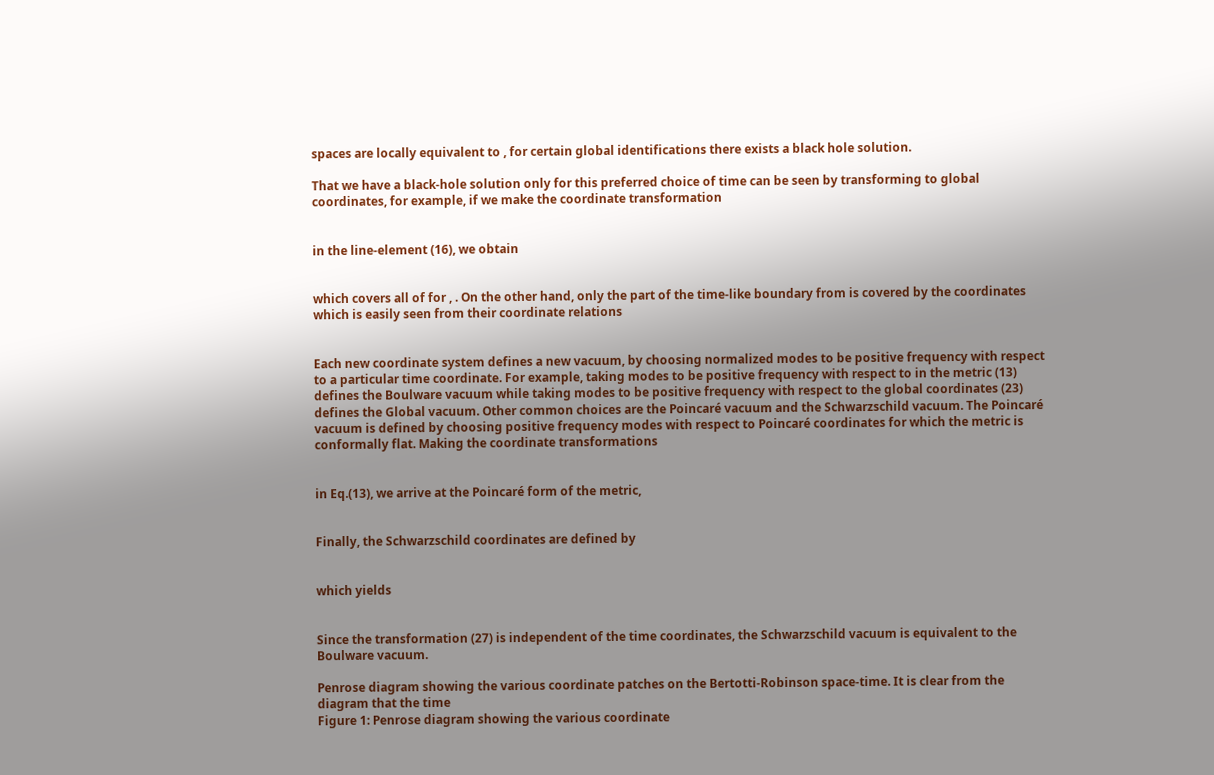spaces are locally equivalent to , for certain global identifications there exists a black hole solution.

That we have a black-hole solution only for this preferred choice of time can be seen by transforming to global coordinates, for example, if we make the coordinate transformation


in the line-element (16), we obtain


which covers all of for , . On the other hand, only the part of the time-like boundary from is covered by the coordinates which is easily seen from their coordinate relations


Each new coordinate system defines a new vacuum, by choosing normalized modes to be positive frequency with respect to a particular time coordinate. For example, taking modes to be positive frequency with respect to in the metric (13) defines the Boulware vacuum while taking modes to be positive frequency with respect to the global coordinates (23) defines the Global vacuum. Other common choices are the Poincaré vacuum and the Schwarzschild vacuum. The Poincaré vacuum is defined by choosing positive frequency modes with respect to Poincaré coordinates for which the metric is conformally flat. Making the coordinate transformations


in Eq.(13), we arrive at the Poincaré form of the metric,


Finally, the Schwarzschild coordinates are defined by


which yields


Since the transformation (27) is independent of the time coordinates, the Schwarzschild vacuum is equivalent to the Boulware vacuum.

Penrose diagram showing the various coordinate patches on the Bertotti-Robinson space-time. It is clear from the diagram that the time
Figure 1: Penrose diagram showing the various coordinate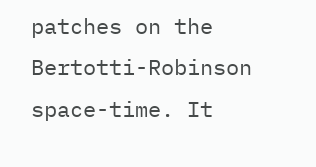patches on the Bertotti-Robinson space-time. It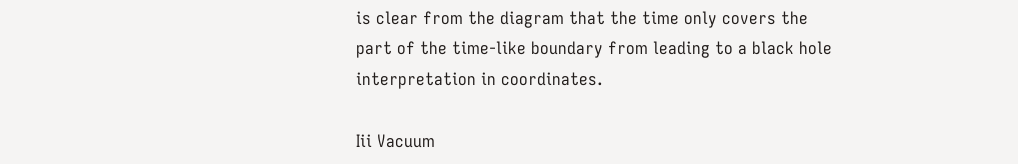is clear from the diagram that the time only covers the part of the time-like boundary from leading to a black hole interpretation in coordinates.

Iii Vacuum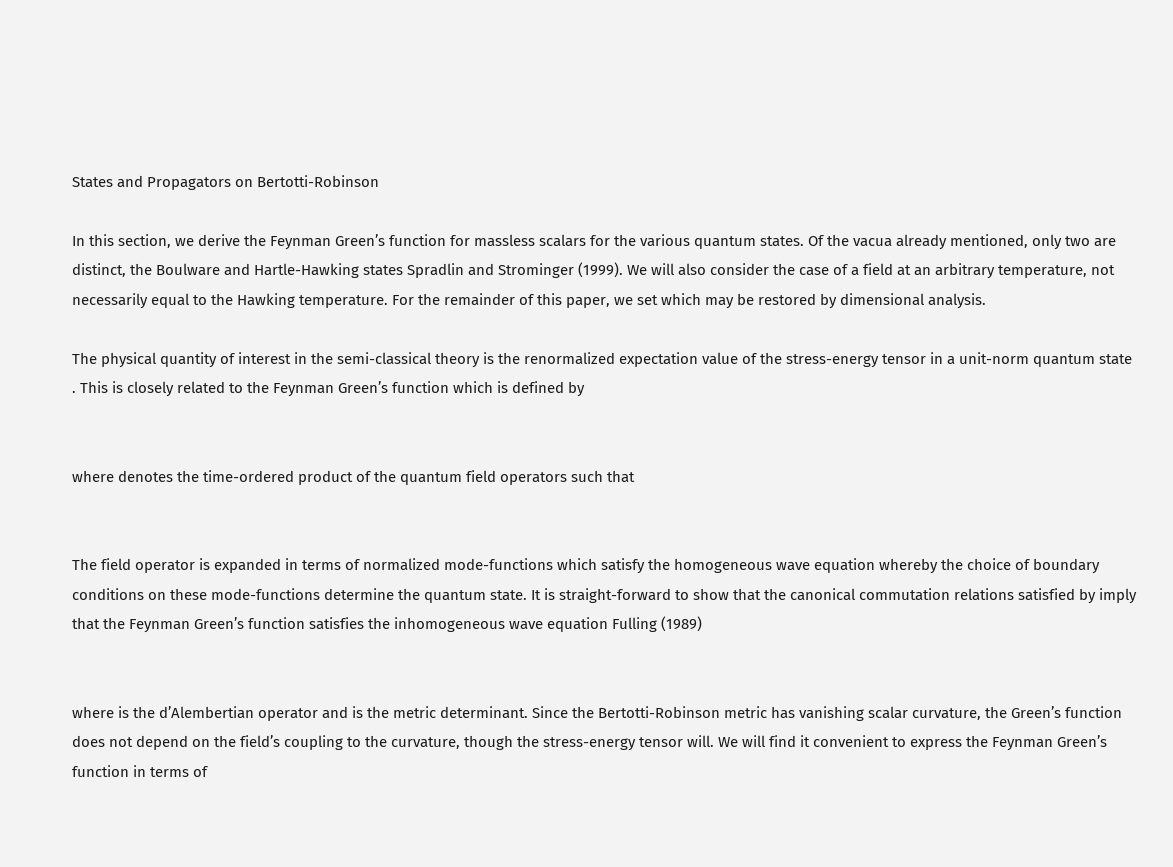States and Propagators on Bertotti-Robinson

In this section, we derive the Feynman Green’s function for massless scalars for the various quantum states. Of the vacua already mentioned, only two are distinct, the Boulware and Hartle-Hawking states Spradlin and Strominger (1999). We will also consider the case of a field at an arbitrary temperature, not necessarily equal to the Hawking temperature. For the remainder of this paper, we set which may be restored by dimensional analysis.

The physical quantity of interest in the semi-classical theory is the renormalized expectation value of the stress-energy tensor in a unit-norm quantum state . This is closely related to the Feynman Green’s function which is defined by


where denotes the time-ordered product of the quantum field operators such that


The field operator is expanded in terms of normalized mode-functions which satisfy the homogeneous wave equation whereby the choice of boundary conditions on these mode-functions determine the quantum state. It is straight-forward to show that the canonical commutation relations satisfied by imply that the Feynman Green’s function satisfies the inhomogeneous wave equation Fulling (1989)


where is the d’Alembertian operator and is the metric determinant. Since the Bertotti-Robinson metric has vanishing scalar curvature, the Green’s function does not depend on the field’s coupling to the curvature, though the stress-energy tensor will. We will find it convenient to express the Feynman Green’s function in terms of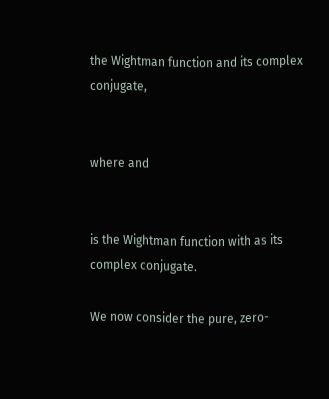the Wightman function and its complex conjugate,


where and


is the Wightman function with as its complex conjugate.

We now consider the pure, zero-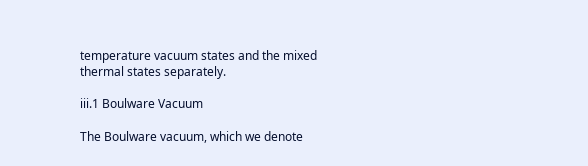temperature vacuum states and the mixed thermal states separately.

iii.1 Boulware Vacuum

The Boulware vacuum, which we denote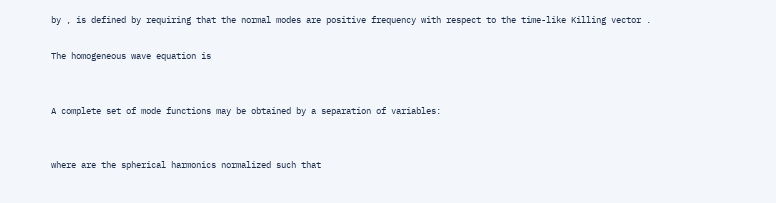by , is defined by requiring that the normal modes are positive frequency with respect to the time-like Killing vector .

The homogeneous wave equation is


A complete set of mode functions may be obtained by a separation of variables:


where are the spherical harmonics normalized such that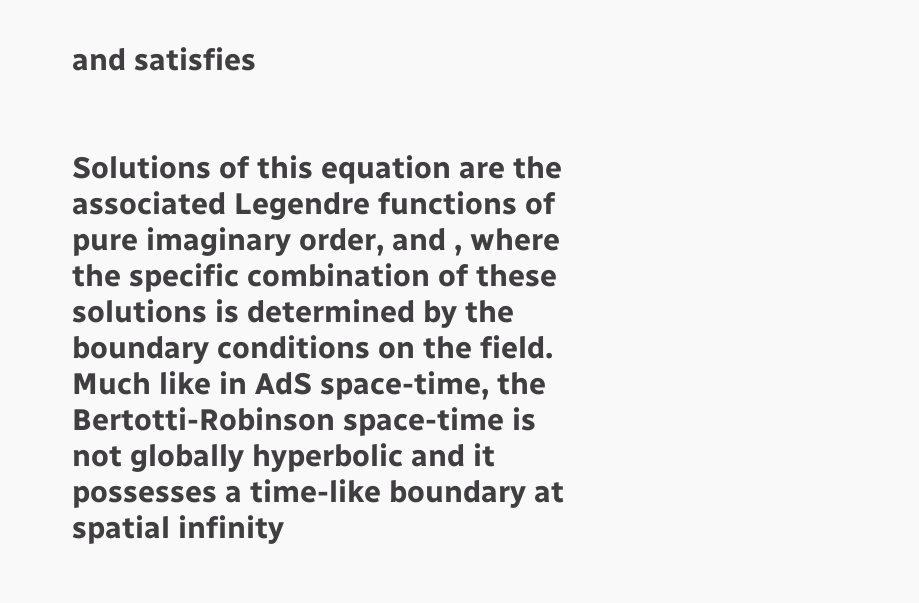and satisfies


Solutions of this equation are the associated Legendre functions of pure imaginary order, and , where the specific combination of these solutions is determined by the boundary conditions on the field. Much like in AdS space-time, the Bertotti-Robinson space-time is not globally hyperbolic and it possesses a time-like boundary at spatial infinity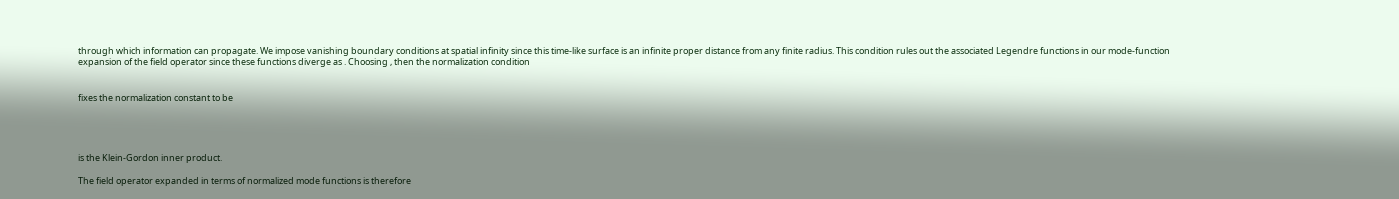through which information can propagate. We impose vanishing boundary conditions at spatial infinity since this time-like surface is an infinite proper distance from any finite radius. This condition rules out the associated Legendre functions in our mode-function expansion of the field operator since these functions diverge as . Choosing , then the normalization condition


fixes the normalization constant to be




is the Klein-Gordon inner product.

The field operator expanded in terms of normalized mode functions is therefore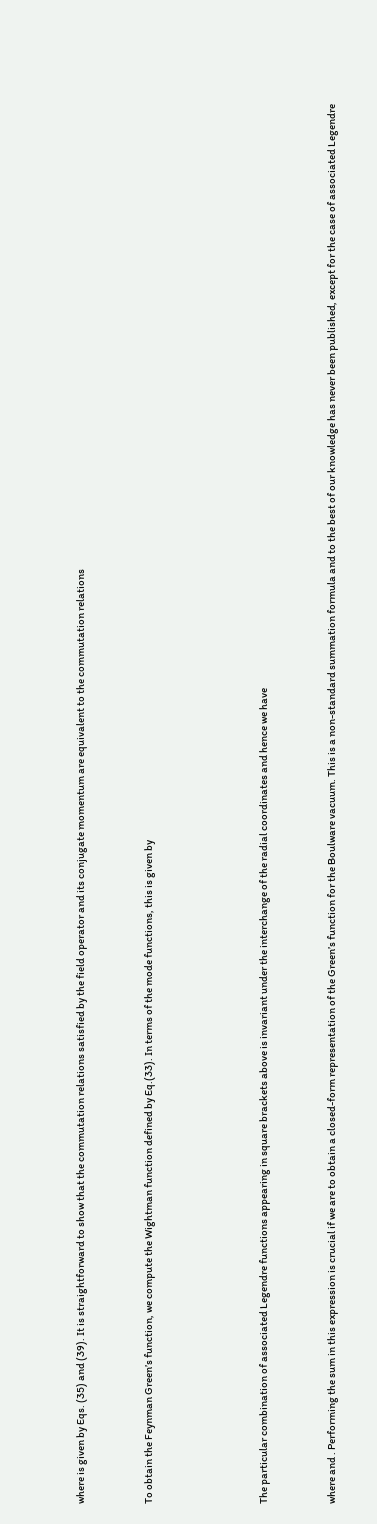where is given by Eqs. (35) and (39). It is straightforward to show that the commutation relations satisfied by the field operator and its conjugate momentum are equivalent to the commutation relations


To obtain the Feynman Green’s function, we compute the Wightman function defined by Eq.(33). In terms of the mode functions, this is given by




The particular combination of associated Legendre functions appearing in square brackets above is invariant under the interchange of the radial coordinates and hence we have


where and . Performing the sum in this expression is crucial if we are to obtain a closed-form representation of the Green’s function for the Boulware vacuum. This is a non-standard summation formula and to the best of our knowledge has never been published, except for the case of associated Legendre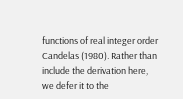functions of real integer order Candelas (1980). Rather than include the derivation here, we defer it to the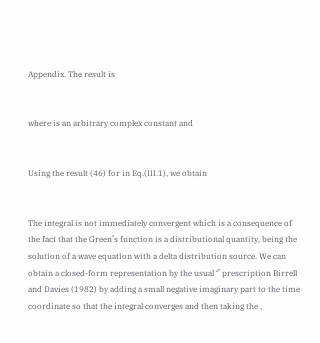Appendix. The result is


where is an arbitrary complex constant and


Using the result (46) for in Eq.(III.1), we obtain


The integral is not immediately convergent which is a consequence of the fact that the Green’s function is a distributional quantity, being the solution of a wave equation with a delta distribution source. We can obtain a closed-form representation by the usual ‘’ prescription Birrell and Davies (1982) by adding a small negative imaginary part to the time coordinate so that the integral converges and then taking the ,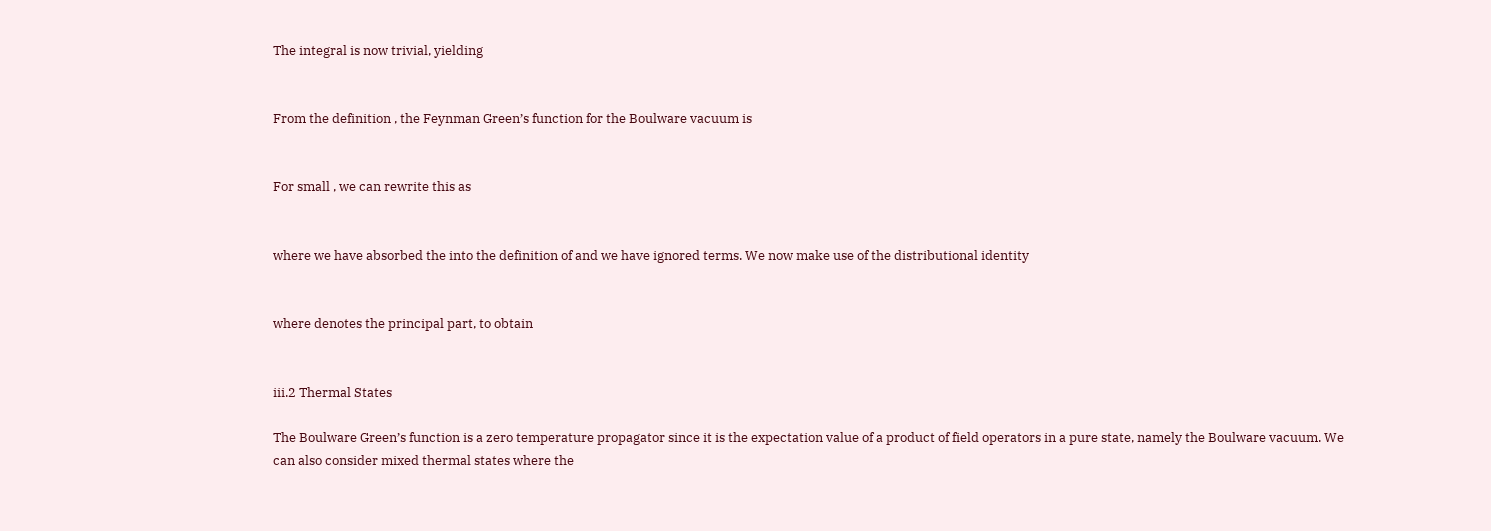The integral is now trivial, yielding


From the definition , the Feynman Green’s function for the Boulware vacuum is


For small , we can rewrite this as


where we have absorbed the into the definition of and we have ignored terms. We now make use of the distributional identity


where denotes the principal part, to obtain


iii.2 Thermal States

The Boulware Green’s function is a zero temperature propagator since it is the expectation value of a product of field operators in a pure state, namely the Boulware vacuum. We can also consider mixed thermal states where the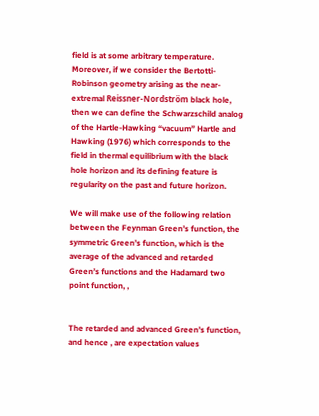field is at some arbitrary temperature. Moreover, if we consider the Bertotti-Robinson geometry arising as the near-extremal Reissner-Nordström black hole, then we can define the Schwarzschild analog of the Hartle-Hawking “vacuum” Hartle and Hawking (1976) which corresponds to the field in thermal equilibrium with the black hole horizon and its defining feature is regularity on the past and future horizon.

We will make use of the following relation between the Feynman Green’s function, the symmetric Green’s function, which is the average of the advanced and retarded Green’s functions and the Hadamard two point function, ,


The retarded and advanced Green’s function, and hence , are expectation values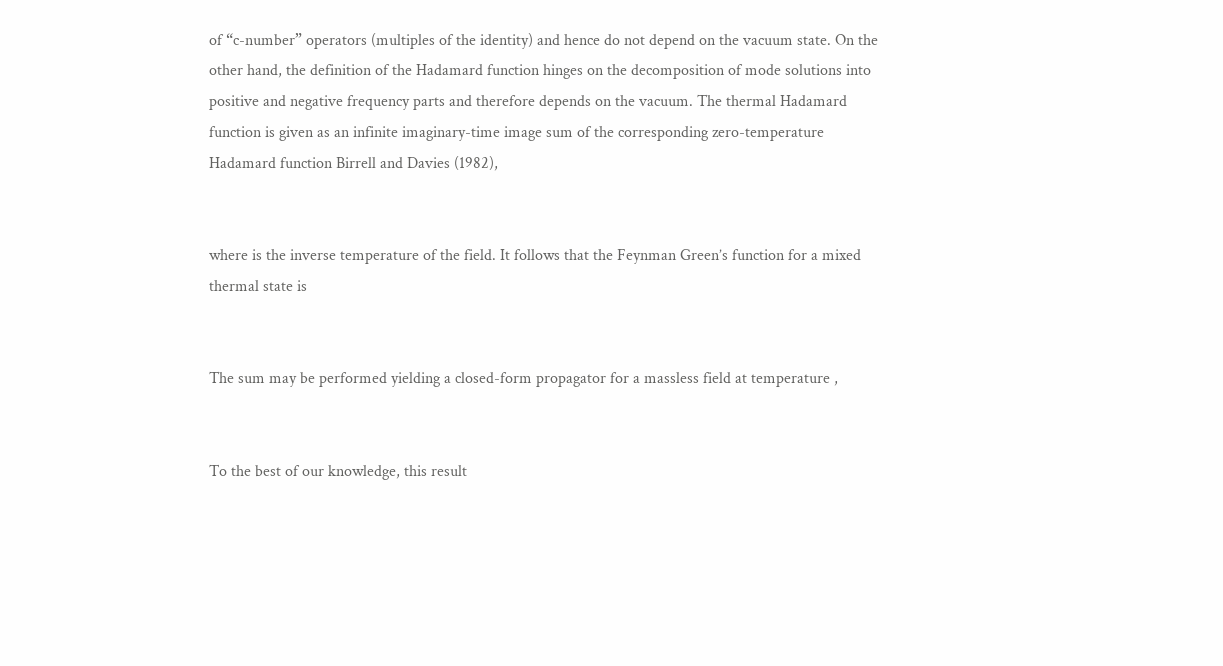of “c-number” operators (multiples of the identity) and hence do not depend on the vacuum state. On the other hand, the definition of the Hadamard function hinges on the decomposition of mode solutions into positive and negative frequency parts and therefore depends on the vacuum. The thermal Hadamard function is given as an infinite imaginary-time image sum of the corresponding zero-temperature Hadamard function Birrell and Davies (1982),


where is the inverse temperature of the field. It follows that the Feynman Green’s function for a mixed thermal state is


The sum may be performed yielding a closed-form propagator for a massless field at temperature ,


To the best of our knowledge, this result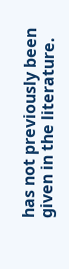has not previously been given in the literature.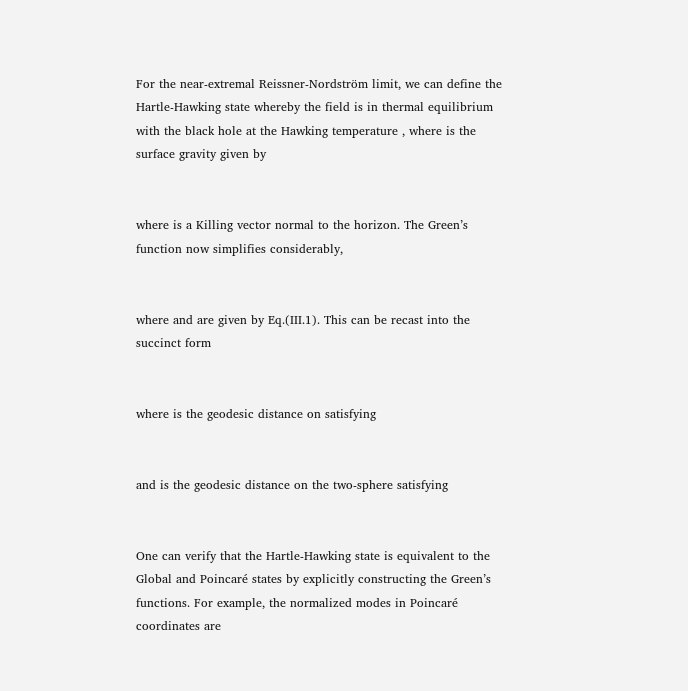For the near-extremal Reissner-Nordström limit, we can define the Hartle-Hawking state whereby the field is in thermal equilibrium with the black hole at the Hawking temperature , where is the surface gravity given by


where is a Killing vector normal to the horizon. The Green’s function now simplifies considerably,


where and are given by Eq.(III.1). This can be recast into the succinct form


where is the geodesic distance on satisfying


and is the geodesic distance on the two-sphere satisfying


One can verify that the Hartle-Hawking state is equivalent to the Global and Poincaré states by explicitly constructing the Green’s functions. For example, the normalized modes in Poincaré coordinates are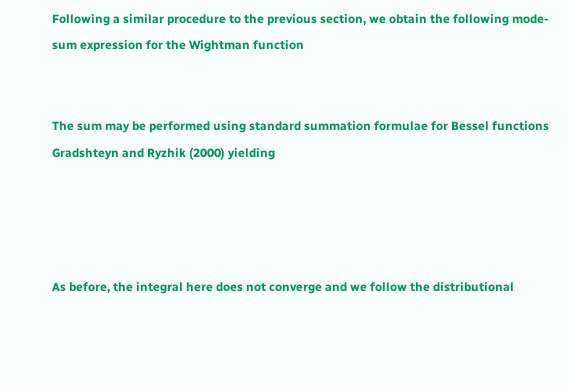Following a similar procedure to the previous section, we obtain the following mode-sum expression for the Wightman function


The sum may be performed using standard summation formulae for Bessel functions Gradshteyn and Ryzhik (2000) yielding




As before, the integral here does not converge and we follow the distributional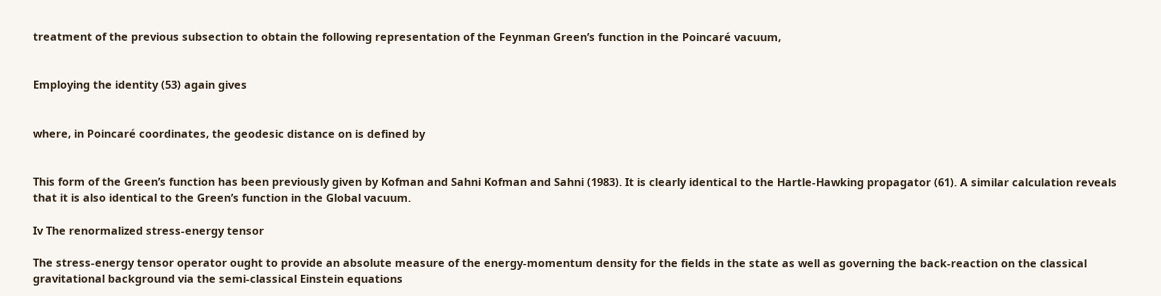treatment of the previous subsection to obtain the following representation of the Feynman Green’s function in the Poincaré vacuum,


Employing the identity (53) again gives


where, in Poincaré coordinates, the geodesic distance on is defined by


This form of the Green’s function has been previously given by Kofman and Sahni Kofman and Sahni (1983). It is clearly identical to the Hartle-Hawking propagator (61). A similar calculation reveals that it is also identical to the Green’s function in the Global vacuum.

Iv The renormalized stress-energy tensor

The stress-energy tensor operator ought to provide an absolute measure of the energy-momentum density for the fields in the state as well as governing the back-reaction on the classical gravitational background via the semi-classical Einstein equations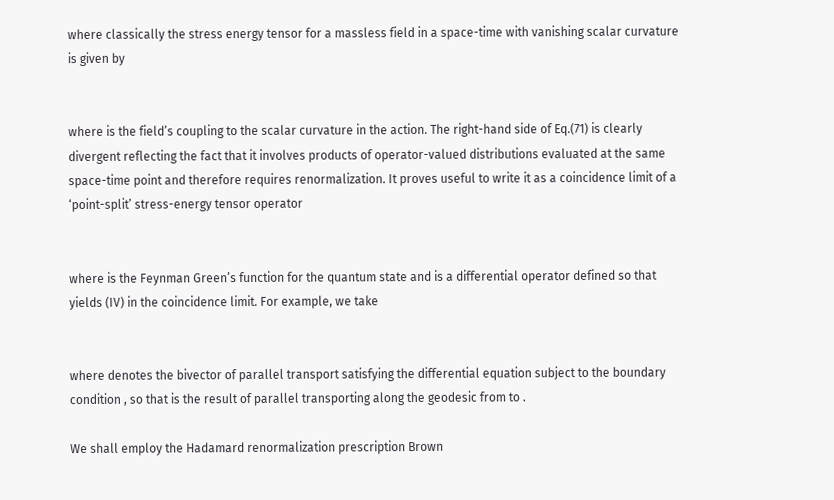where classically the stress energy tensor for a massless field in a space-time with vanishing scalar curvature is given by


where is the field’s coupling to the scalar curvature in the action. The right-hand side of Eq.(71) is clearly divergent reflecting the fact that it involves products of operator-valued distributions evaluated at the same space-time point and therefore requires renormalization. It proves useful to write it as a coincidence limit of a ‘point-split’ stress-energy tensor operator


where is the Feynman Green’s function for the quantum state and is a differential operator defined so that yields (IV) in the coincidence limit. For example, we take


where denotes the bivector of parallel transport satisfying the differential equation subject to the boundary condition , so that is the result of parallel transporting along the geodesic from to .

We shall employ the Hadamard renormalization prescription Brown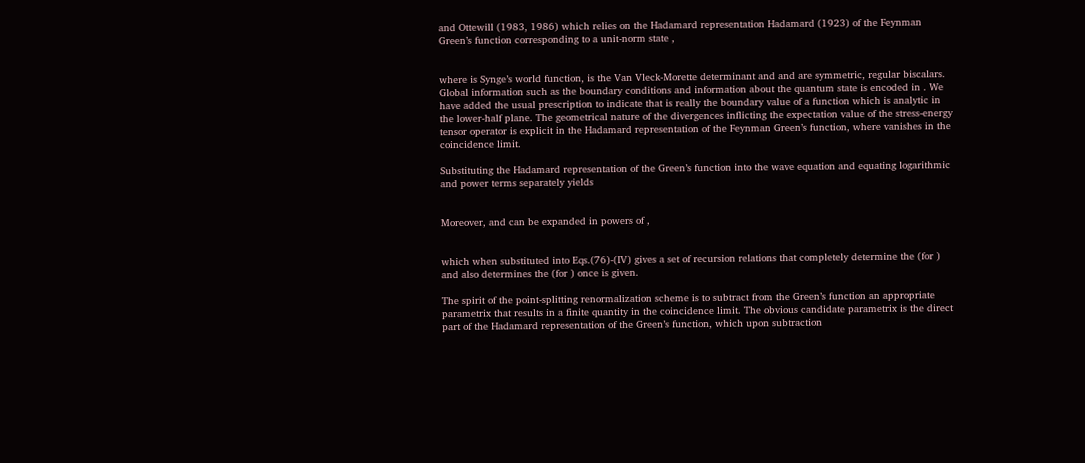and Ottewill (1983, 1986) which relies on the Hadamard representation Hadamard (1923) of the Feynman Green’s function corresponding to a unit-norm state ,


where is Synge’s world function, is the Van Vleck-Morette determinant and and are symmetric, regular biscalars. Global information such as the boundary conditions and information about the quantum state is encoded in . We have added the usual prescription to indicate that is really the boundary value of a function which is analytic in the lower-half plane. The geometrical nature of the divergences inflicting the expectation value of the stress-energy tensor operator is explicit in the Hadamard representation of the Feynman Green’s function, where vanishes in the coincidence limit.

Substituting the Hadamard representation of the Green’s function into the wave equation and equating logarithmic and power terms separately yields


Moreover, and can be expanded in powers of ,


which when substituted into Eqs.(76)-(IV) gives a set of recursion relations that completely determine the (for ) and also determines the (for ) once is given.

The spirit of the point-splitting renormalization scheme is to subtract from the Green’s function an appropriate parametrix that results in a finite quantity in the coincidence limit. The obvious candidate parametrix is the direct part of the Hadamard representation of the Green’s function, which upon subtraction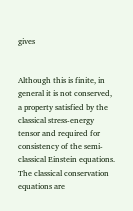gives


Although this is finite, in general it is not conserved, a property satisfied by the classical stress-energy tensor and required for consistency of the semi-classical Einstein equations. The classical conservation equations are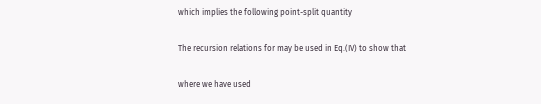which implies the following point-split quantity


The recursion relations for may be used in Eq.(IV) to show that


where we have used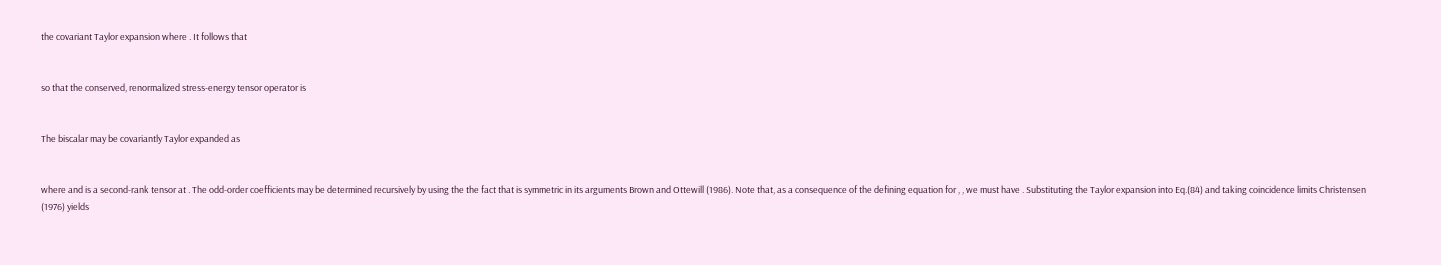the covariant Taylor expansion where . It follows that


so that the conserved, renormalized stress-energy tensor operator is


The biscalar may be covariantly Taylor expanded as


where and is a second-rank tensor at . The odd-order coefficients may be determined recursively by using the the fact that is symmetric in its arguments Brown and Ottewill (1986). Note that, as a consequence of the defining equation for , , we must have . Substituting the Taylor expansion into Eq.(84) and taking coincidence limits Christensen (1976) yields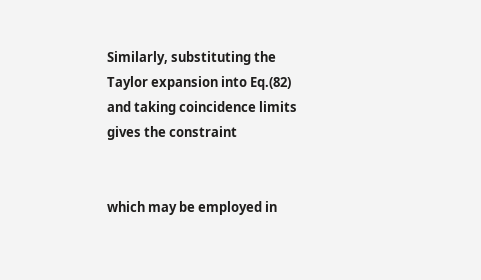Similarly, substituting the Taylor expansion into Eq.(82) and taking coincidence limits gives the constraint


which may be employed in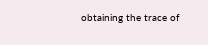obtaining the trace of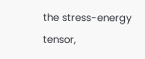the stress-energy tensor,